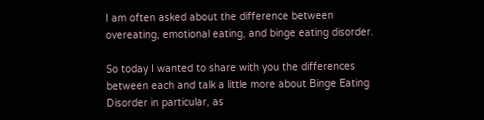I am often asked about the difference between overeating, emotional eating, and binge eating disorder.

So today I wanted to share with you the differences between each and talk a little more about Binge Eating Disorder in particular, as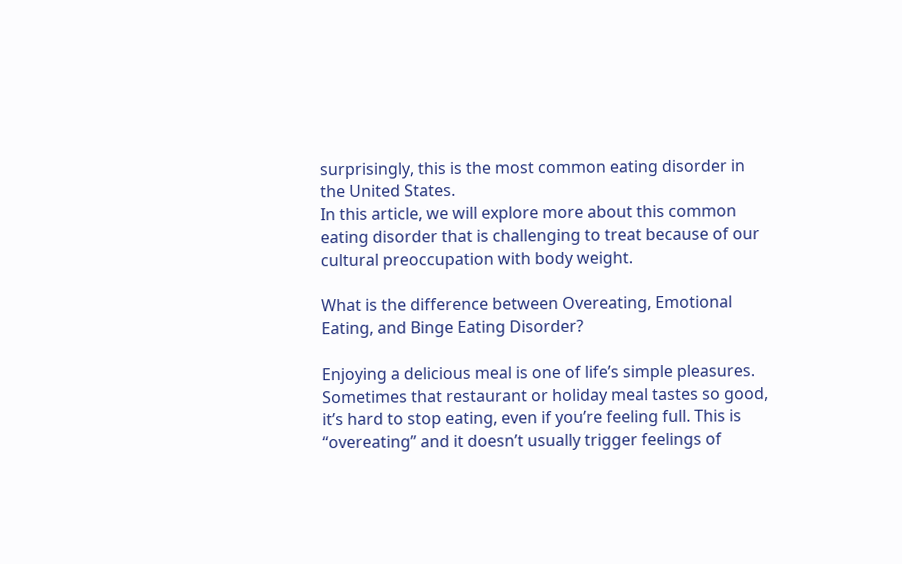surprisingly, this is the most common eating disorder in the United States.
In this article, we will explore more about this common eating disorder that is challenging to treat because of our cultural preoccupation with body weight.

What is the difference between Overeating, Emotional Eating, and Binge Eating Disorder?

Enjoying a delicious meal is one of life’s simple pleasures. Sometimes that restaurant or holiday meal tastes so good, it’s hard to stop eating, even if you’re feeling full. This is “overeating” and it doesn’t usually trigger feelings of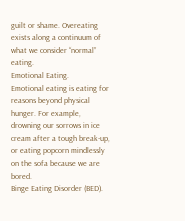guilt or shame. Overeating exists along a continuum of what we consider “normal” eating.
Emotional Eating.
Emotional eating is eating for reasons beyond physical hunger. For example, drowning our sorrows in ice cream after a tough break-up, or eating popcorn mindlessly on the sofa because we are bored.
Binge Eating Disorder (BED).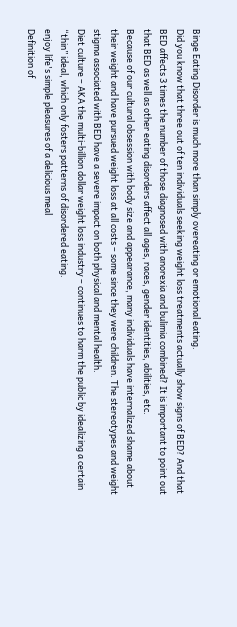Binge Eating Disorder is much more than simply overeating or emotional eating.
Did you know that three out of ten individuals seeking weight loss treatments actually show signs of BED? And that BED affects 3 times the number of those diagnosed with anorexia and bulimia combined? It is important to point out that BED as well as other eating disorders affect all ages, races, gender identities, abilities, etc.
Because of our cultural obsession with body size and appearance, many individuals have internalized shame about their weight and have pursued weight loss at all costs – some since they were children. The stereotypes and weight stigma associated with BED have a severe impact on both physical and mental health.
Diet culture – AKA the multi-billion dollar weight loss industry – continues to harm the public by idealizing a certain “thin” ideal, which only fosters patterns of disordered eating.
enjoy life's simple pleasures of a delicious meal
Definition of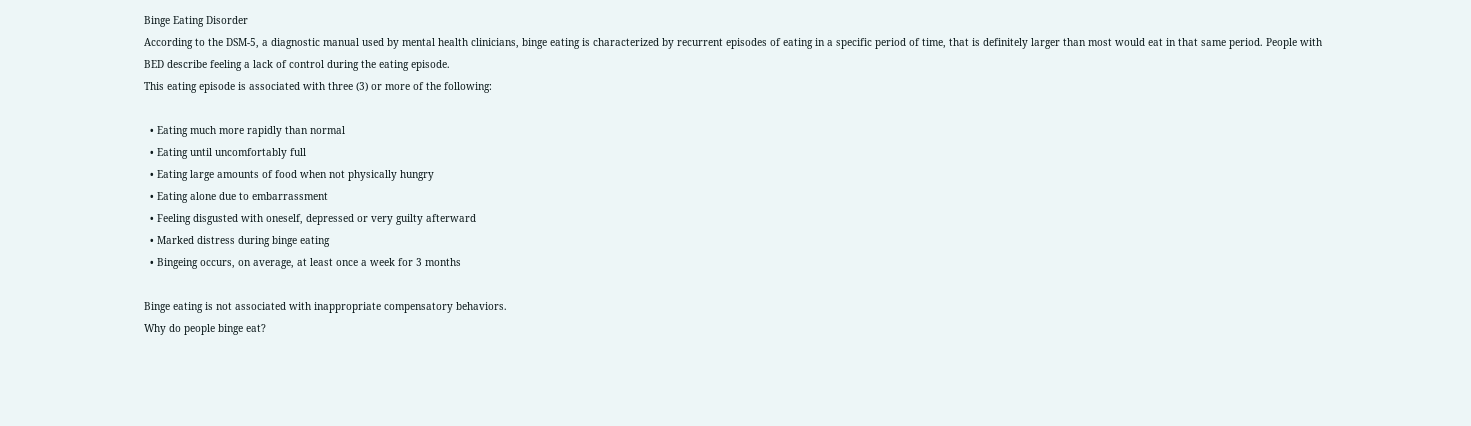Binge Eating Disorder
According to the DSM-5, a diagnostic manual used by mental health clinicians, binge eating is characterized by recurrent episodes of eating in a specific period of time, that is definitely larger than most would eat in that same period. People with BED describe feeling a lack of control during the eating episode.
This eating episode is associated with three (3) or more of the following:

  • Eating much more rapidly than normal
  • Eating until uncomfortably full
  • Eating large amounts of food when not physically hungry
  • Eating alone due to embarrassment
  • Feeling disgusted with oneself, depressed or very guilty afterward
  • Marked distress during binge eating
  • Bingeing occurs, on average, at least once a week for 3 months

Binge eating is not associated with inappropriate compensatory behaviors.
Why do people binge eat?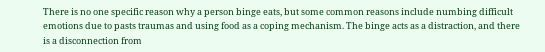There is no one specific reason why a person binge eats, but some common reasons include numbing difficult emotions due to pasts traumas and using food as a coping mechanism. The binge acts as a distraction, and there is a disconnection from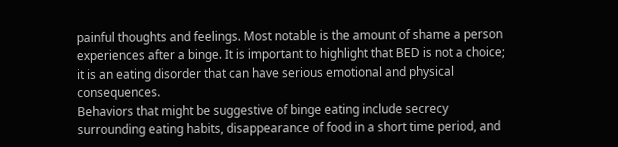painful thoughts and feelings. Most notable is the amount of shame a person experiences after a binge. It is important to highlight that BED is not a choice; it is an eating disorder that can have serious emotional and physical consequences.
Behaviors that might be suggestive of binge eating include secrecy surrounding eating habits, disappearance of food in a short time period, and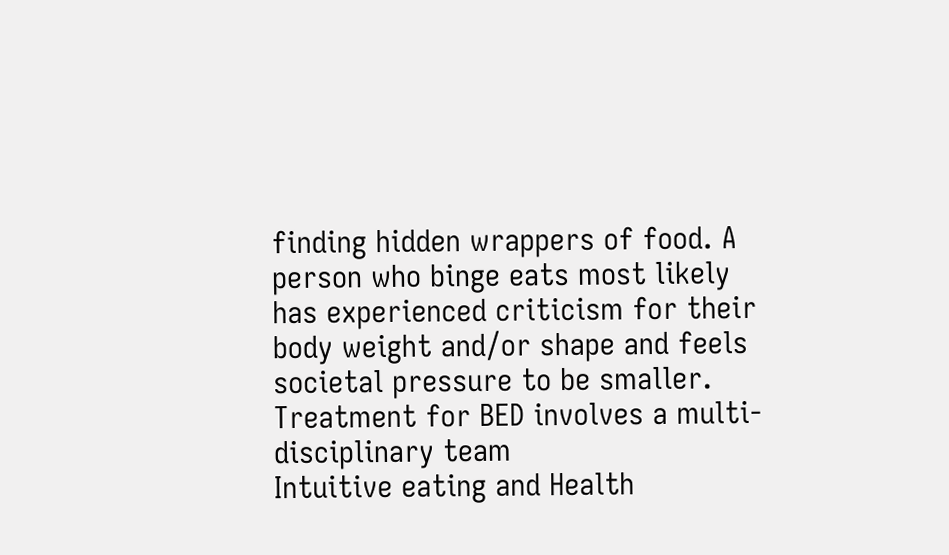finding hidden wrappers of food. A person who binge eats most likely has experienced criticism for their body weight and/or shape and feels societal pressure to be smaller.
Treatment for BED involves a multi-disciplinary team
Intuitive eating and Health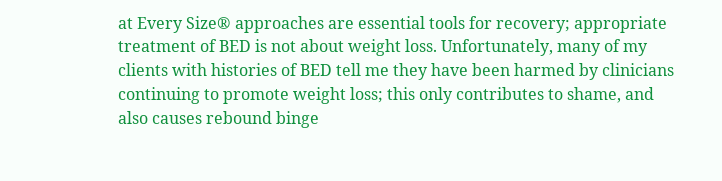at Every Size® approaches are essential tools for recovery; appropriate treatment of BED is not about weight loss. Unfortunately, many of my clients with histories of BED tell me they have been harmed by clinicians continuing to promote weight loss; this only contributes to shame, and also causes rebound binge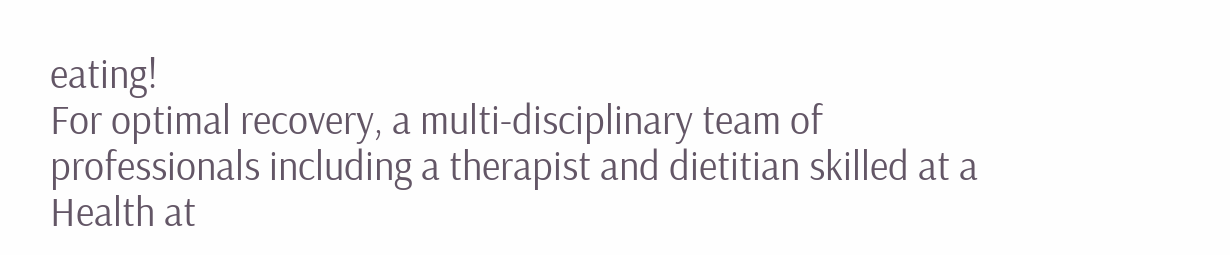eating!
For optimal recovery, a multi-disciplinary team of professionals including a therapist and dietitian skilled at a Health at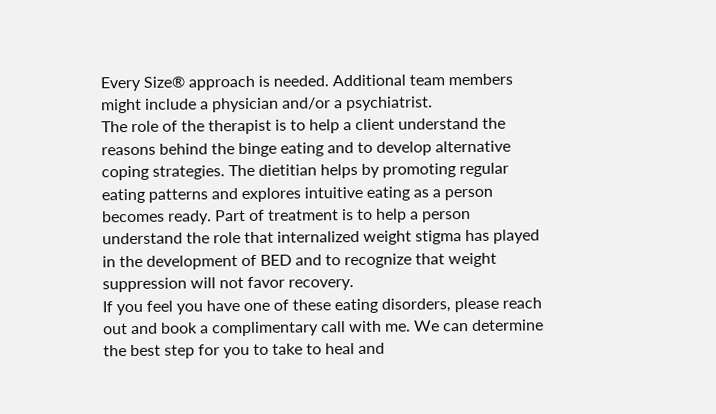Every Size® approach is needed. Additional team members might include a physician and/or a psychiatrist.
The role of the therapist is to help a client understand the reasons behind the binge eating and to develop alternative coping strategies. The dietitian helps by promoting regular eating patterns and explores intuitive eating as a person becomes ready. Part of treatment is to help a person understand the role that internalized weight stigma has played in the development of BED and to recognize that weight suppression will not favor recovery.
If you feel you have one of these eating disorders, please reach out and book a complimentary call with me. We can determine the best step for you to take to heal and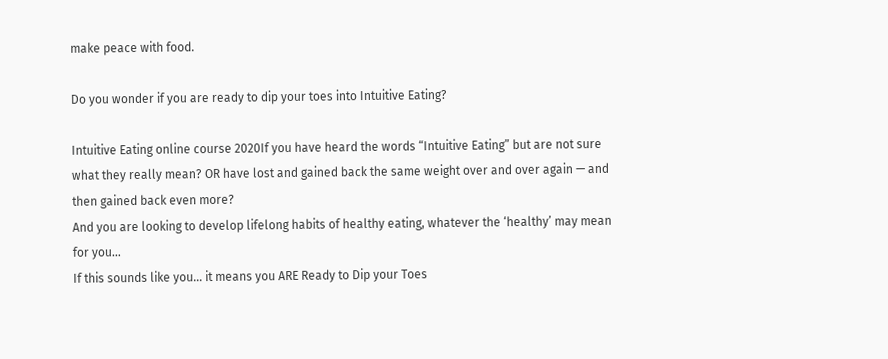make peace with food.

Do you wonder if you are ready to dip your toes into Intuitive Eating?

Intuitive Eating online course 2020If you have heard the words “Intuitive Eating” but are not sure what they really mean? OR have lost and gained back the same weight over and over again — and then gained back even more?
And you are looking to develop lifelong habits of healthy eating, whatever the ‘healthy’ may mean for you…
If this sounds like you… it means you ARE Ready to Dip your Toes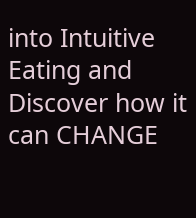into Intuitive Eating and Discover how it can CHANGE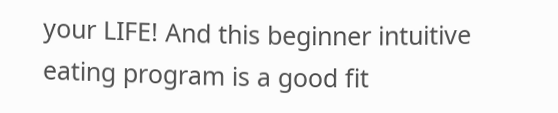your LIFE! And this beginner intuitive eating program is a good fit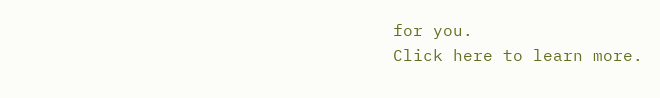for you.
Click here to learn more.